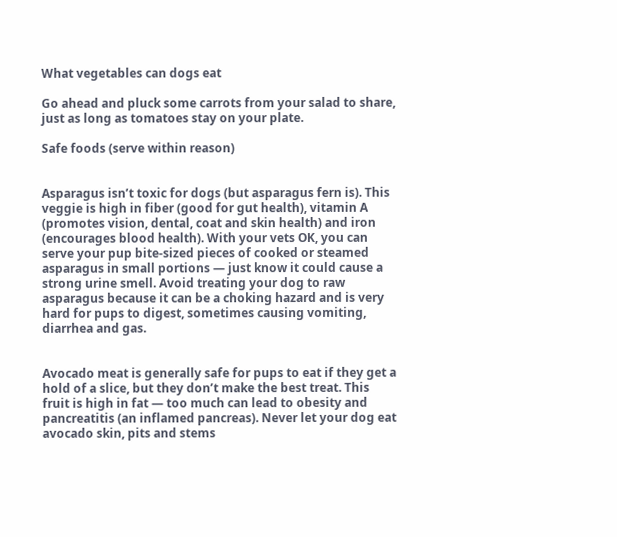What vegetables can dogs eat

Go ahead and pluck some carrots from your salad to share, just as long as tomatoes stay on your plate.

Safe foods (serve within reason)


Asparagus isn’t toxic for dogs (but asparagus fern is). This veggie is high in fiber (good for gut health), vitamin A (promotes vision, dental, coat and skin health) and iron (encourages blood health). With your vets OK, you can serve your pup bite-sized pieces of cooked or steamed asparagus in small portions — just know it could cause a strong urine smell. Avoid treating your dog to raw asparagus because it can be a choking hazard and is very hard for pups to digest, sometimes causing vomiting, diarrhea and gas.


Avocado meat is generally safe for pups to eat if they get a hold of a slice, but they don’t make the best treat. This fruit is high in fat — too much can lead to obesity and pancreatitis (an inflamed pancreas). Never let your dog eat avocado skin, pits and stems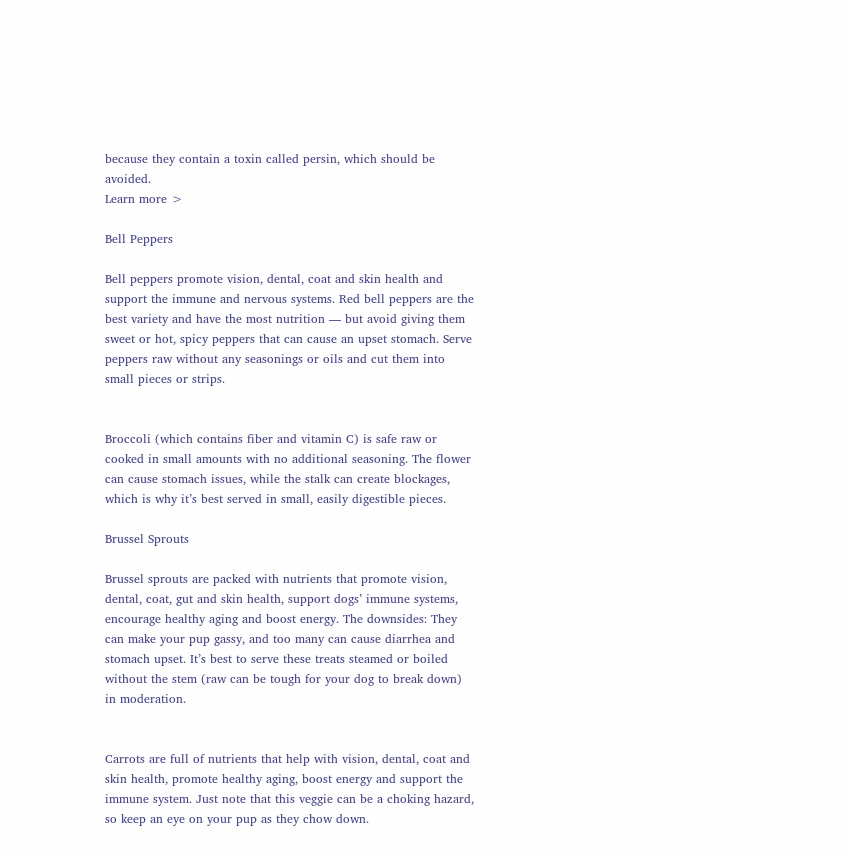because they contain a toxin called persin, which should be avoided.
Learn more >

Bell Peppers

Bell peppers promote vision, dental, coat and skin health and support the immune and nervous systems. Red bell peppers are the best variety and have the most nutrition — but avoid giving them sweet or hot, spicy peppers that can cause an upset stomach. Serve peppers raw without any seasonings or oils and cut them into small pieces or strips.


Broccoli (which contains fiber and vitamin C) is safe raw or cooked in small amounts with no additional seasoning. The flower can cause stomach issues, while the stalk can create blockages, which is why it’s best served in small, easily digestible pieces.

Brussel Sprouts

Brussel sprouts are packed with nutrients that promote vision, dental, coat, gut and skin health, support dogs’ immune systems, encourage healthy aging and boost energy. The downsides: They can make your pup gassy, and too many can cause diarrhea and stomach upset. It’s best to serve these treats steamed or boiled without the stem (raw can be tough for your dog to break down) in moderation.


Carrots are full of nutrients that help with vision, dental, coat and skin health, promote healthy aging, boost energy and support the immune system. Just note that this veggie can be a choking hazard, so keep an eye on your pup as they chow down.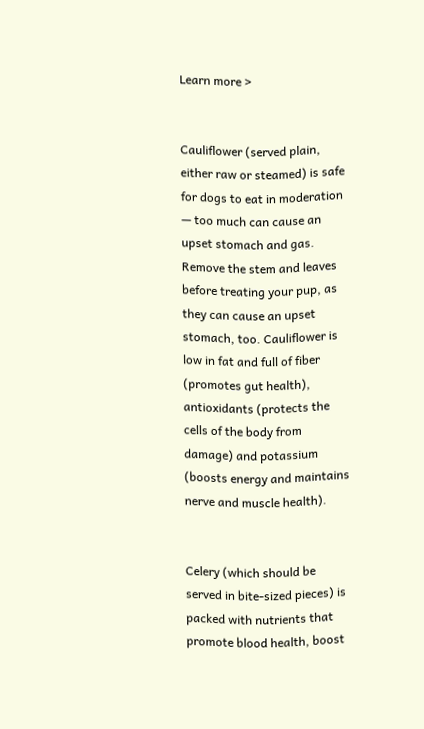Learn more >


Cauliflower (served plain, either raw or steamed) is safe for dogs to eat in moderation — too much can cause an upset stomach and gas. Remove the stem and leaves before treating your pup, as they can cause an upset stomach, too. Cauliflower is low in fat and full of fiber (promotes gut health), antioxidants (protects the cells of the body from damage) and potassium (boosts energy and maintains nerve and muscle health).


Celery (which should be served in bite-sized pieces) is packed with nutrients that promote blood health, boost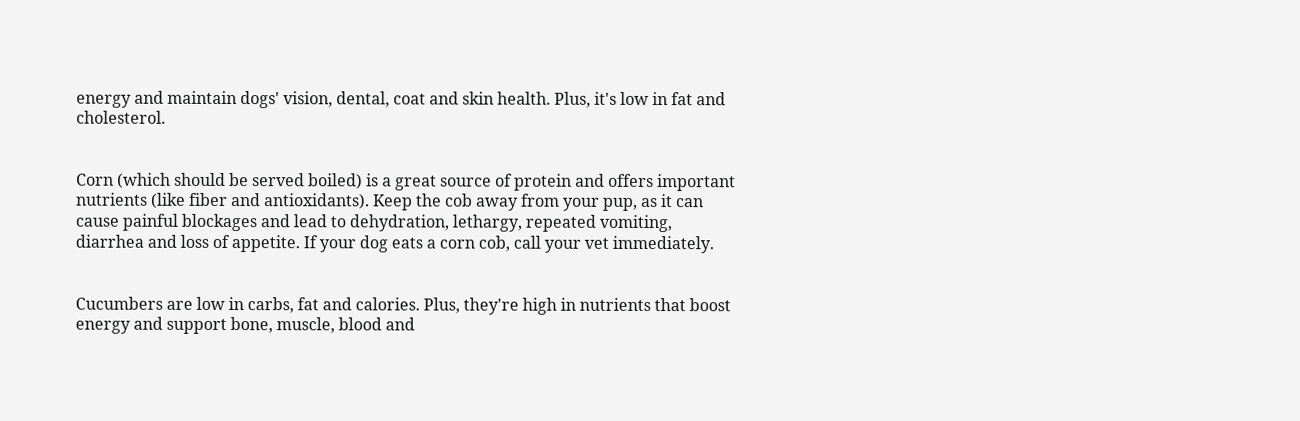energy and maintain dogs' vision, dental, coat and skin health. Plus, it's low in fat and cholesterol.


Corn (which should be served boiled) is a great source of protein and offers important nutrients (like fiber and antioxidants). Keep the cob away from your pup, as it can cause painful blockages and lead to dehydration, lethargy, repeated vomiting, diarrhea and loss of appetite. If your dog eats a corn cob, call your vet immediately.


Cucumbers are low in carbs, fat and calories. Plus, they're high in nutrients that boost energy and support bone, muscle, blood and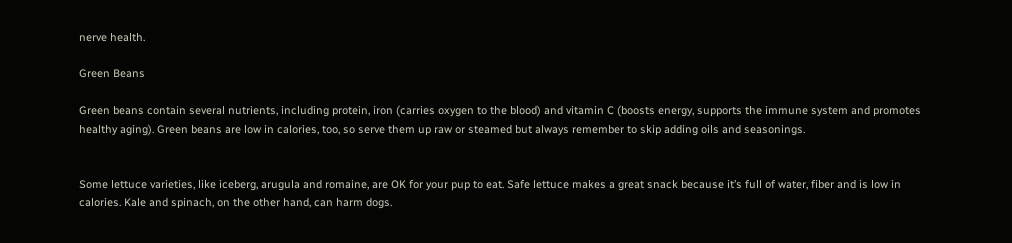nerve health.

Green Beans

Green beans contain several nutrients, including protein, iron (carries oxygen to the blood) and vitamin C (boosts energy, supports the immune system and promotes healthy aging). Green beans are low in calories, too, so serve them up raw or steamed but always remember to skip adding oils and seasonings.


Some lettuce varieties, like iceberg, arugula and romaine, are OK for your pup to eat. Safe lettuce makes a great snack because it’s full of water, fiber and is low in calories. Kale and spinach, on the other hand, can harm dogs.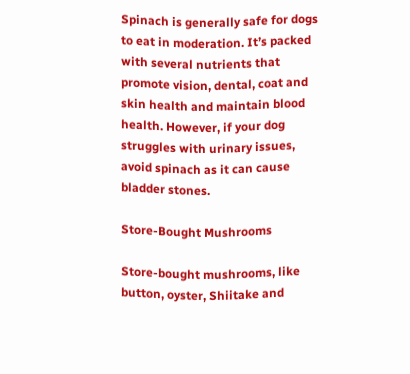Spinach is generally safe for dogs to eat in moderation. It’s packed with several nutrients that promote vision, dental, coat and skin health and maintain blood health. However, if your dog struggles with urinary issues, avoid spinach as it can cause bladder stones.

Store-Bought Mushrooms

Store-bought mushrooms, like button, oyster, Shiitake and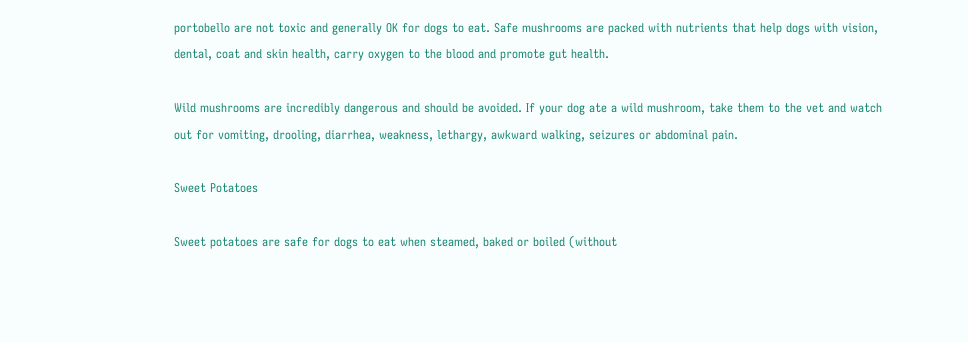portobello are not toxic and generally OK for dogs to eat. Safe mushrooms are packed with nutrients that help dogs with vision, dental, coat and skin health, carry oxygen to the blood and promote gut health.

Wild mushrooms are incredibly dangerous and should be avoided. If your dog ate a wild mushroom, take them to the vet and watch out for vomiting, drooling, diarrhea, weakness, lethargy, awkward walking, seizures or abdominal pain.

Sweet Potatoes

Sweet potatoes are safe for dogs to eat when steamed, baked or boiled (without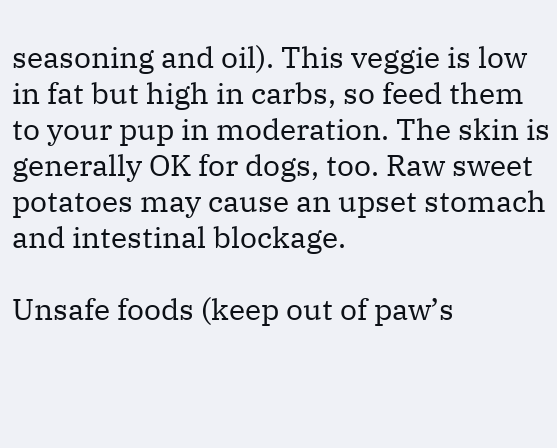seasoning and oil). This veggie is low in fat but high in carbs, so feed them to your pup in moderation. The skin is generally OK for dogs, too. Raw sweet potatoes may cause an upset stomach and intestinal blockage.

Unsafe foods (keep out of paw’s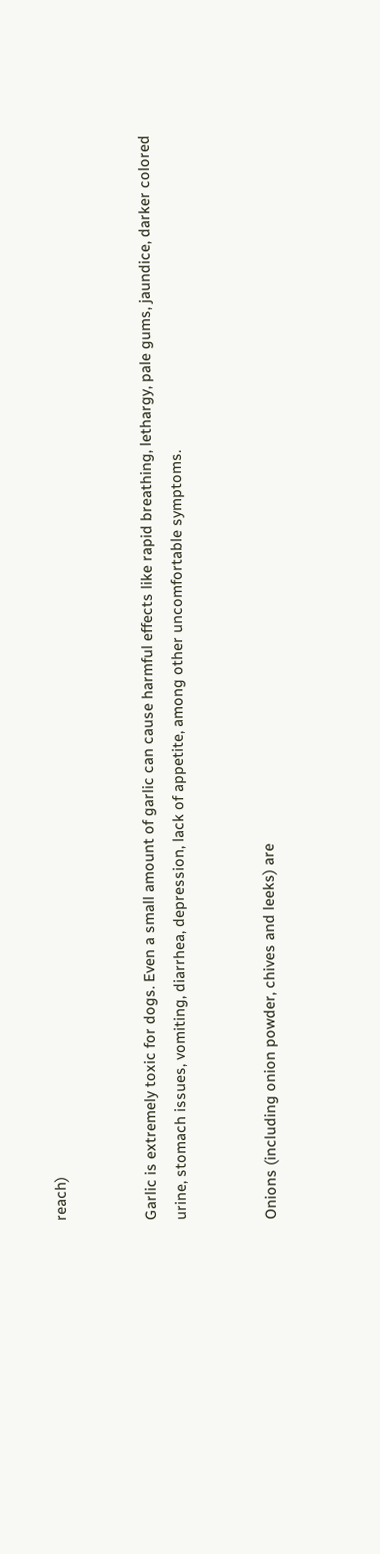reach)


Garlic is extremely toxic for dogs. Even a small amount of garlic can cause harmful effects like rapid breathing, lethargy, pale gums, jaundice, darker colored urine, stomach issues, vomiting, diarrhea, depression, lack of appetite, among other uncomfortable symptoms.


Onions (including onion powder, chives and leeks) are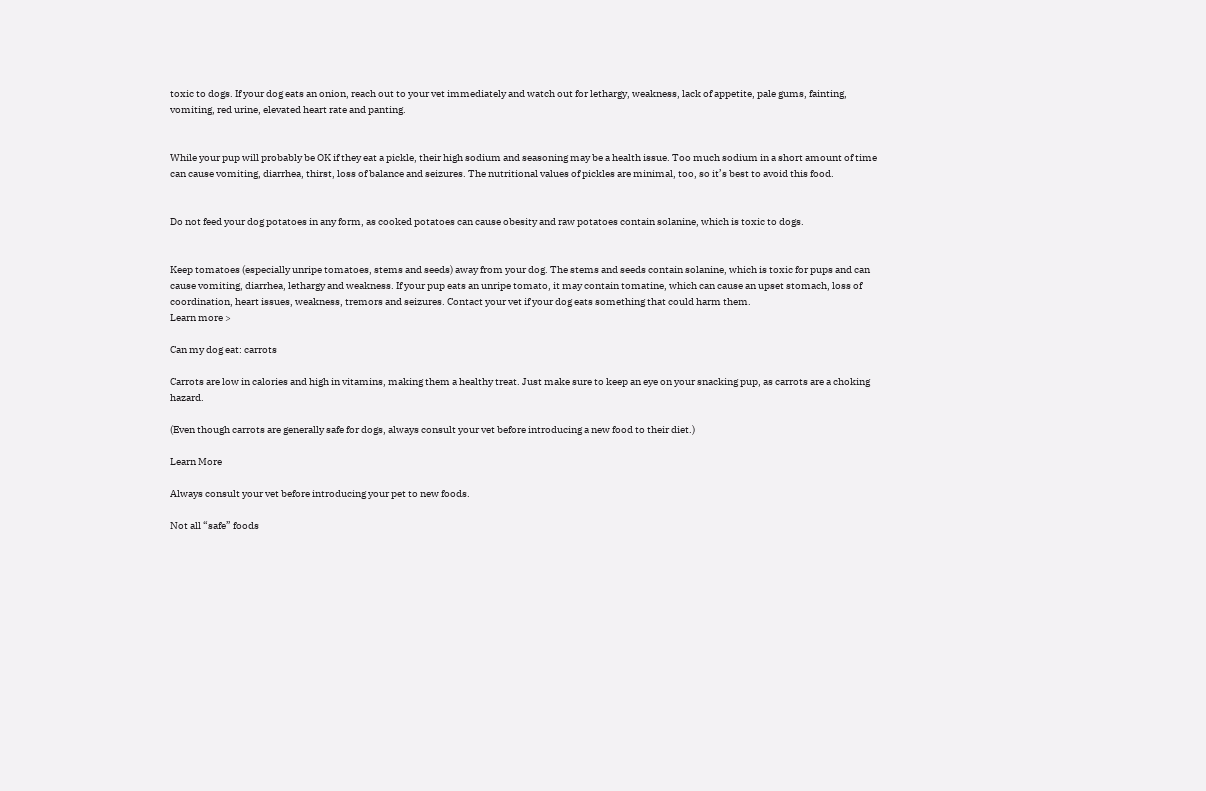toxic to dogs. If your dog eats an onion, reach out to your vet immediately and watch out for lethargy, weakness, lack of appetite, pale gums, fainting, vomiting, red urine, elevated heart rate and panting.


While your pup will probably be OK if they eat a pickle, their high sodium and seasoning may be a health issue. Too much sodium in a short amount of time can cause vomiting, diarrhea, thirst, loss of balance and seizures. The nutritional values of pickles are minimal, too, so it’s best to avoid this food.


Do not feed your dog potatoes in any form, as cooked potatoes can cause obesity and raw potatoes contain solanine, which is toxic to dogs.


Keep tomatoes (especially unripe tomatoes, stems and seeds) away from your dog. The stems and seeds contain solanine, which is toxic for pups and can cause vomiting, diarrhea, lethargy and weakness. If your pup eats an unripe tomato, it may contain tomatine, which can cause an upset stomach, loss of coordination, heart issues, weakness, tremors and seizures. Contact your vet if your dog eats something that could harm them.
Learn more >

Can my dog eat: carrots

Carrots are low in calories and high in vitamins, making them a healthy treat. Just make sure to keep an eye on your snacking pup, as carrots are a choking hazard.

(Even though carrots are generally safe for dogs, always consult your vet before introducing a new food to their diet.)

Learn More

Always consult your vet before introducing your pet to new foods.

Not all “safe” foods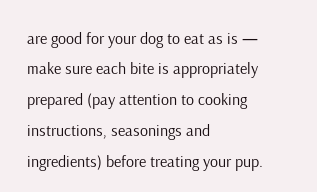are good for your dog to eat as is — make sure each bite is appropriately prepared (pay attention to cooking instructions, seasonings and ingredients) before treating your pup.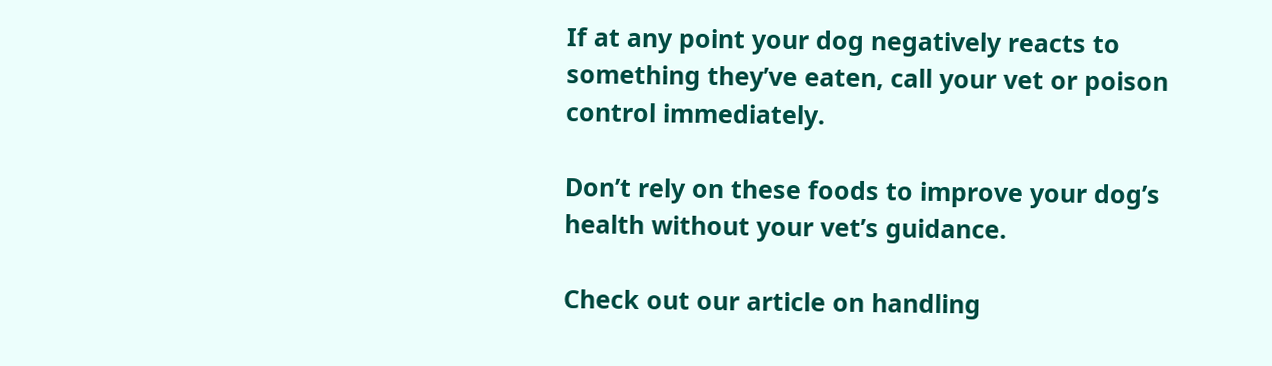If at any point your dog negatively reacts to something they’ve eaten, call your vet or poison control immediately.

Don’t rely on these foods to improve your dog’s health without your vet’s guidance.

Check out our article on handling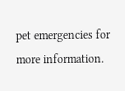pet emergencies for more information.